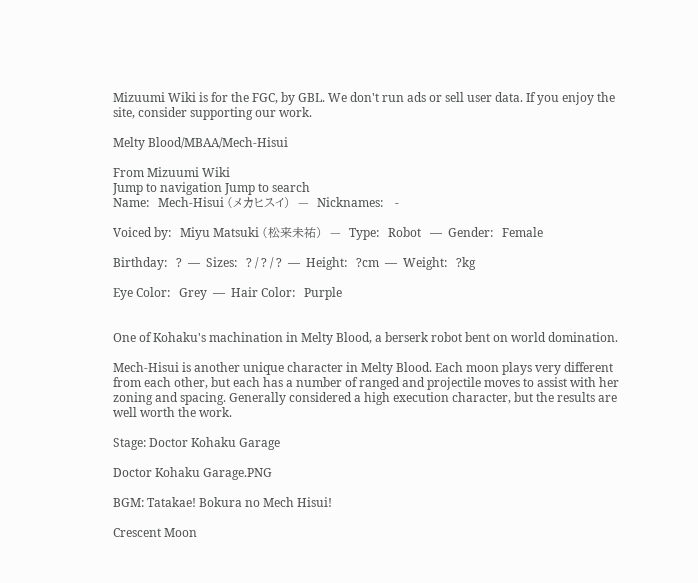Mizuumi Wiki is for the FGC, by GBL. We don't run ads or sell user data. If you enjoy the site, consider supporting our work.

Melty Blood/MBAA/Mech-Hisui

From Mizuumi Wiki
Jump to navigation Jump to search
Name:   Mech-Hisui (メカヒスイ)  —  Nicknames:    -

Voiced by:   Miyu Matsuki (松来未祐)  —  Type:   Robot   —  Gender:   Female

Birthday:   ?  —  Sizes:   ? / ? / ?  —  Height:   ?cm  —  Weight:   ?kg

Eye Color:   Grey  —  Hair Color:   Purple


One of Kohaku's machination in Melty Blood, a berserk robot bent on world domination.

Mech-Hisui is another unique character in Melty Blood. Each moon plays very different from each other, but each has a number of ranged and projectile moves to assist with her zoning and spacing. Generally considered a high execution character, but the results are well worth the work.

Stage: Doctor Kohaku Garage

Doctor Kohaku Garage.PNG

BGM: Tatakae! Bokura no Mech Hisui!

Crescent Moon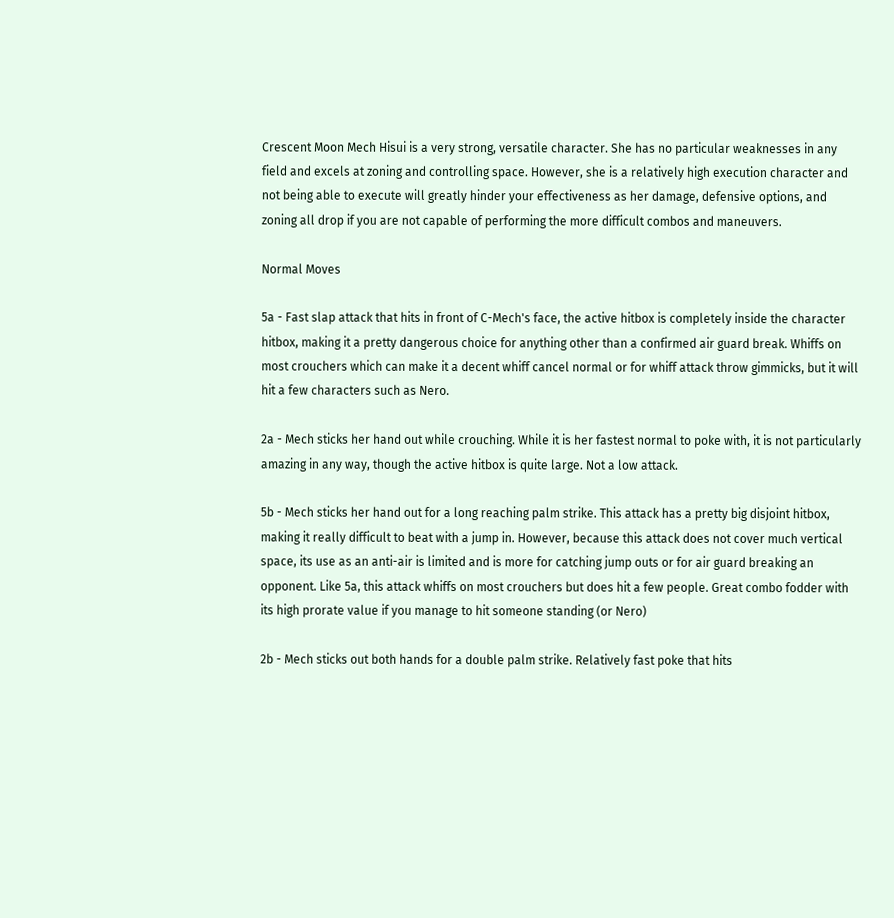Crescent Moon Mech Hisui is a very strong, versatile character. She has no particular weaknesses in any field and excels at zoning and controlling space. However, she is a relatively high execution character and not being able to execute will greatly hinder your effectiveness as her damage, defensive options, and zoning all drop if you are not capable of performing the more difficult combos and maneuvers.

Normal Moves

5a - Fast slap attack that hits in front of C-Mech's face, the active hitbox is completely inside the character hitbox, making it a pretty dangerous choice for anything other than a confirmed air guard break. Whiffs on most crouchers which can make it a decent whiff cancel normal or for whiff attack throw gimmicks, but it will hit a few characters such as Nero.

2a - Mech sticks her hand out while crouching. While it is her fastest normal to poke with, it is not particularly amazing in any way, though the active hitbox is quite large. Not a low attack.

5b - Mech sticks her hand out for a long reaching palm strike. This attack has a pretty big disjoint hitbox, making it really difficult to beat with a jump in. However, because this attack does not cover much vertical space, its use as an anti-air is limited and is more for catching jump outs or for air guard breaking an opponent. Like 5a, this attack whiffs on most crouchers but does hit a few people. Great combo fodder with its high prorate value if you manage to hit someone standing (or Nero)

2b - Mech sticks out both hands for a double palm strike. Relatively fast poke that hits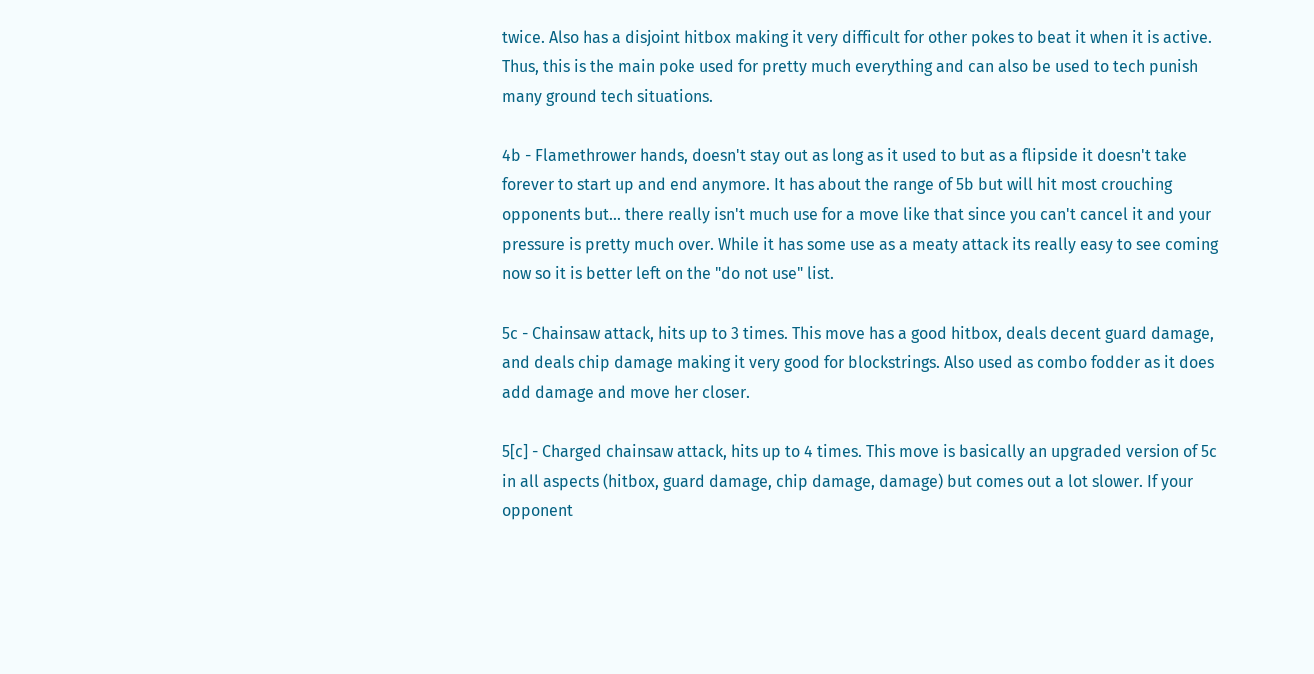twice. Also has a disjoint hitbox making it very difficult for other pokes to beat it when it is active. Thus, this is the main poke used for pretty much everything and can also be used to tech punish many ground tech situations.

4b - Flamethrower hands, doesn't stay out as long as it used to but as a flipside it doesn't take forever to start up and end anymore. It has about the range of 5b but will hit most crouching opponents but... there really isn't much use for a move like that since you can't cancel it and your pressure is pretty much over. While it has some use as a meaty attack its really easy to see coming now so it is better left on the "do not use" list.

5c - Chainsaw attack, hits up to 3 times. This move has a good hitbox, deals decent guard damage, and deals chip damage making it very good for blockstrings. Also used as combo fodder as it does add damage and move her closer.

5[c] - Charged chainsaw attack, hits up to 4 times. This move is basically an upgraded version of 5c in all aspects (hitbox, guard damage, chip damage, damage) but comes out a lot slower. If your opponent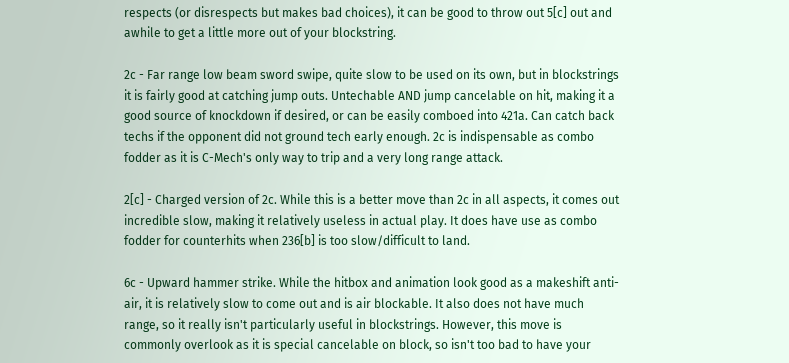respects (or disrespects but makes bad choices), it can be good to throw out 5[c] out and awhile to get a little more out of your blockstring.

2c - Far range low beam sword swipe, quite slow to be used on its own, but in blockstrings it is fairly good at catching jump outs. Untechable AND jump cancelable on hit, making it a good source of knockdown if desired, or can be easily comboed into 421a. Can catch back techs if the opponent did not ground tech early enough. 2c is indispensable as combo fodder as it is C-Mech's only way to trip and a very long range attack.

2[c] - Charged version of 2c. While this is a better move than 2c in all aspects, it comes out incredible slow, making it relatively useless in actual play. It does have use as combo fodder for counterhits when 236[b] is too slow/difficult to land.

6c - Upward hammer strike. While the hitbox and animation look good as a makeshift anti-air, it is relatively slow to come out and is air blockable. It also does not have much range, so it really isn't particularly useful in blockstrings. However, this move is commonly overlook as it is special cancelable on block, so isn't too bad to have your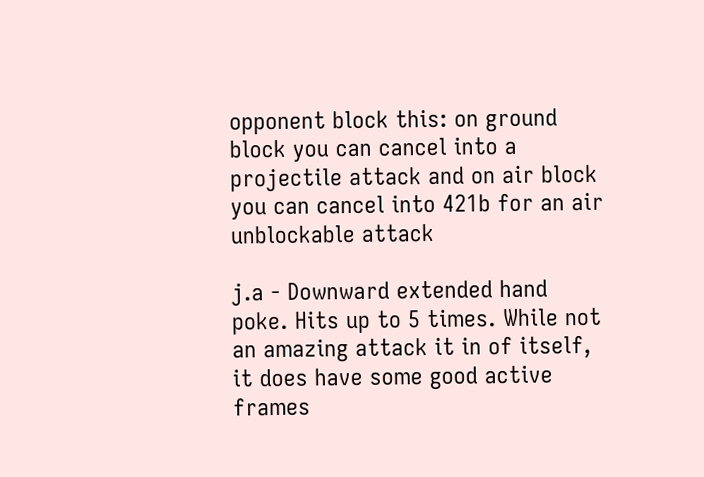opponent block this: on ground block you can cancel into a projectile attack and on air block you can cancel into 421b for an air unblockable attack

j.a - Downward extended hand poke. Hits up to 5 times. While not an amazing attack it in of itself, it does have some good active frames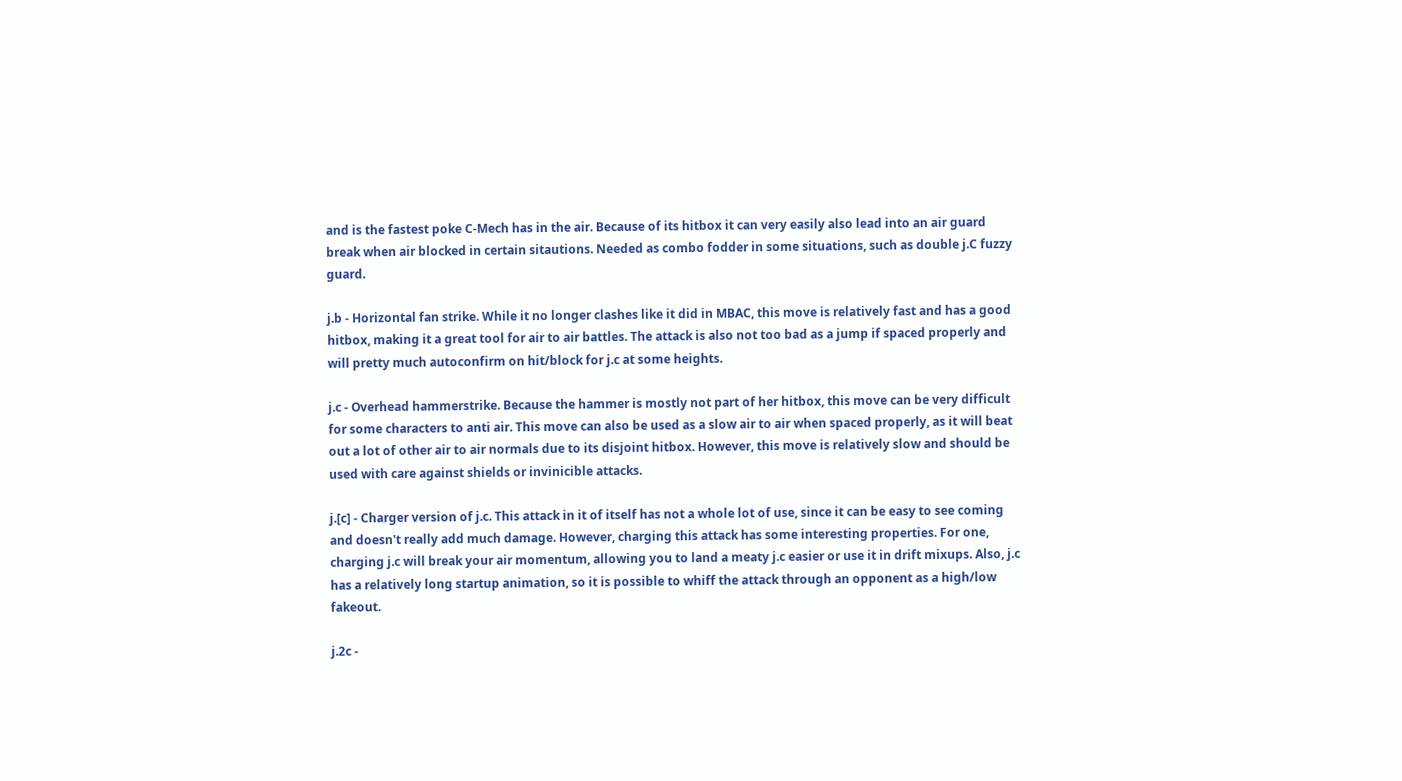and is the fastest poke C-Mech has in the air. Because of its hitbox it can very easily also lead into an air guard break when air blocked in certain sitautions. Needed as combo fodder in some situations, such as double j.C fuzzy guard.

j.b - Horizontal fan strike. While it no longer clashes like it did in MBAC, this move is relatively fast and has a good hitbox, making it a great tool for air to air battles. The attack is also not too bad as a jump if spaced properly and will pretty much autoconfirm on hit/block for j.c at some heights.

j.c - Overhead hammerstrike. Because the hammer is mostly not part of her hitbox, this move can be very difficult for some characters to anti air. This move can also be used as a slow air to air when spaced properly, as it will beat out a lot of other air to air normals due to its disjoint hitbox. However, this move is relatively slow and should be used with care against shields or invinicible attacks.

j.[c] - Charger version of j.c. This attack in it of itself has not a whole lot of use, since it can be easy to see coming and doesn't really add much damage. However, charging this attack has some interesting properties. For one, charging j.c will break your air momentum, allowing you to land a meaty j.c easier or use it in drift mixups. Also, j.c has a relatively long startup animation, so it is possible to whiff the attack through an opponent as a high/low fakeout.

j.2c -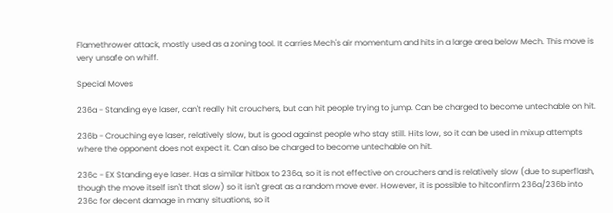Flamethrower attack, mostly used as a zoning tool. It carries Mech's air momentum and hits in a large area below Mech. This move is very unsafe on whiff.

Special Moves

236a - Standing eye laser, can't really hit crouchers, but can hit people trying to jump. Can be charged to become untechable on hit.

236b - Crouching eye laser, relatively slow, but is good against people who stay still. Hits low, so it can be used in mixup attempts where the opponent does not expect it. Can also be charged to become untechable on hit.

236c - EX Standing eye laser. Has a similar hitbox to 236a, so it is not effective on crouchers and is relatively slow (due to superflash, though the move itself isn't that slow) so it isn't great as a random move ever. However, it is possible to hitconfirm 236a/236b into 236c for decent damage in many situations, so it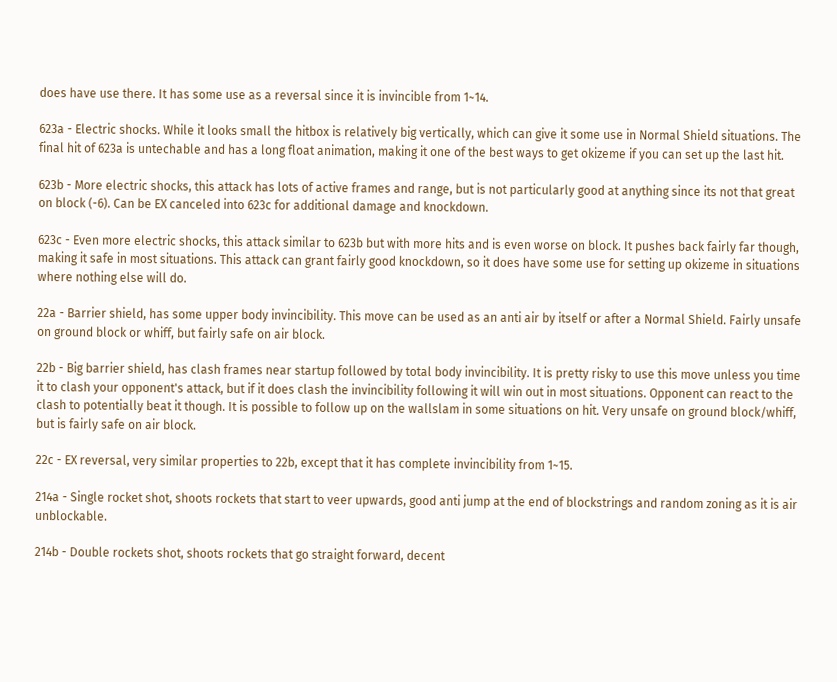does have use there. It has some use as a reversal since it is invincible from 1~14.

623a - Electric shocks. While it looks small the hitbox is relatively big vertically, which can give it some use in Normal Shield situations. The final hit of 623a is untechable and has a long float animation, making it one of the best ways to get okizeme if you can set up the last hit.

623b - More electric shocks, this attack has lots of active frames and range, but is not particularly good at anything since its not that great on block (-6). Can be EX canceled into 623c for additional damage and knockdown.

623c - Even more electric shocks, this attack similar to 623b but with more hits and is even worse on block. It pushes back fairly far though, making it safe in most situations. This attack can grant fairly good knockdown, so it does have some use for setting up okizeme in situations where nothing else will do.

22a - Barrier shield, has some upper body invincibility. This move can be used as an anti air by itself or after a Normal Shield. Fairly unsafe on ground block or whiff, but fairly safe on air block.

22b - Big barrier shield, has clash frames near startup followed by total body invincibility. It is pretty risky to use this move unless you time it to clash your opponent's attack, but if it does clash the invincibility following it will win out in most situations. Opponent can react to the clash to potentially beat it though. It is possible to follow up on the wallslam in some situations on hit. Very unsafe on ground block/whiff, but is fairly safe on air block.

22c - EX reversal, very similar properties to 22b, except that it has complete invincibility from 1~15.

214a - Single rocket shot, shoots rockets that start to veer upwards, good anti jump at the end of blockstrings and random zoning as it is air unblockable.

214b - Double rockets shot, shoots rockets that go straight forward, decent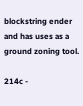blockstring ender and has uses as a ground zoning tool.

214c -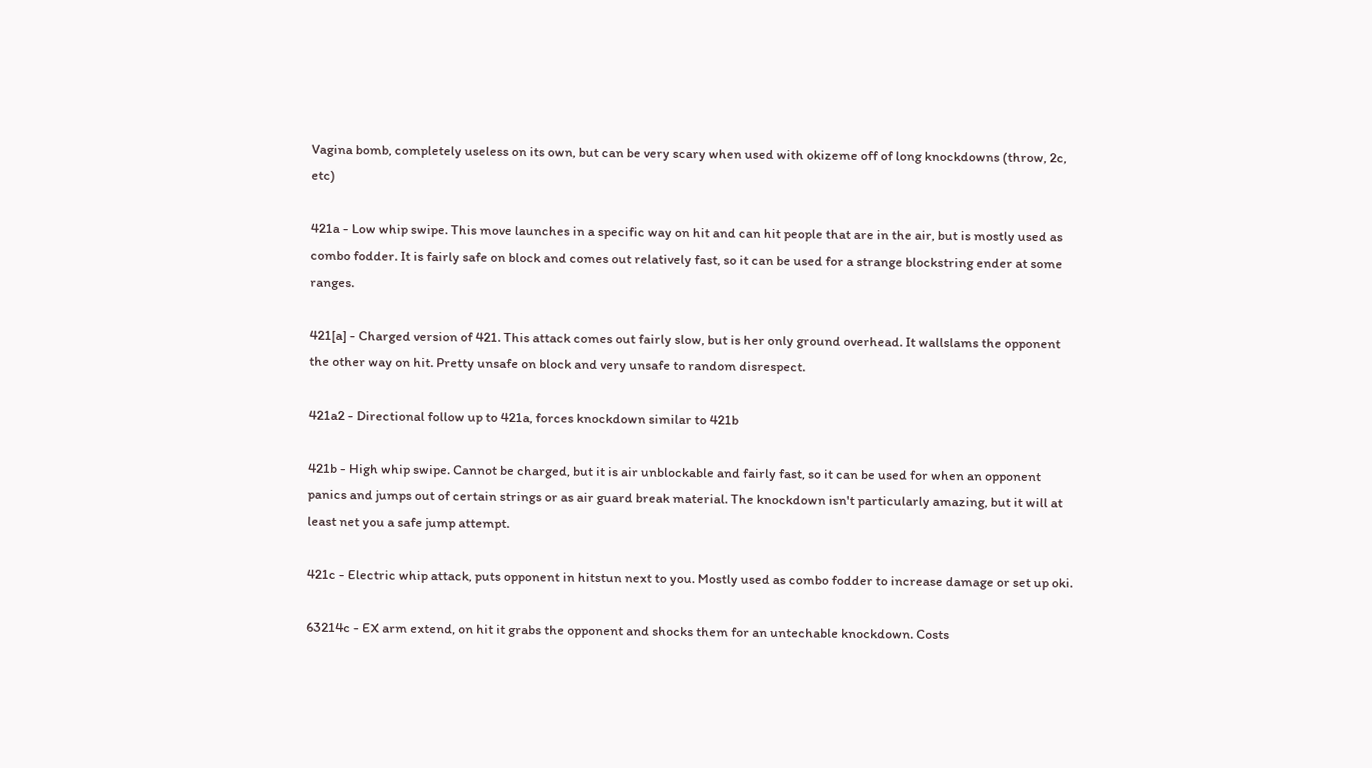Vagina bomb, completely useless on its own, but can be very scary when used with okizeme off of long knockdowns (throw, 2c, etc)

421a - Low whip swipe. This move launches in a specific way on hit and can hit people that are in the air, but is mostly used as combo fodder. It is fairly safe on block and comes out relatively fast, so it can be used for a strange blockstring ender at some ranges.

421[a] - Charged version of 421. This attack comes out fairly slow, but is her only ground overhead. It wallslams the opponent the other way on hit. Pretty unsafe on block and very unsafe to random disrespect.

421a2 - Directional follow up to 421a, forces knockdown similar to 421b

421b - High whip swipe. Cannot be charged, but it is air unblockable and fairly fast, so it can be used for when an opponent panics and jumps out of certain strings or as air guard break material. The knockdown isn't particularly amazing, but it will at least net you a safe jump attempt.

421c - Electric whip attack, puts opponent in hitstun next to you. Mostly used as combo fodder to increase damage or set up oki.

63214c - EX arm extend, on hit it grabs the opponent and shocks them for an untechable knockdown. Costs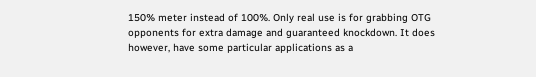150% meter instead of 100%. Only real use is for grabbing OTG opponents for extra damage and guaranteed knockdown. It does however, have some particular applications as a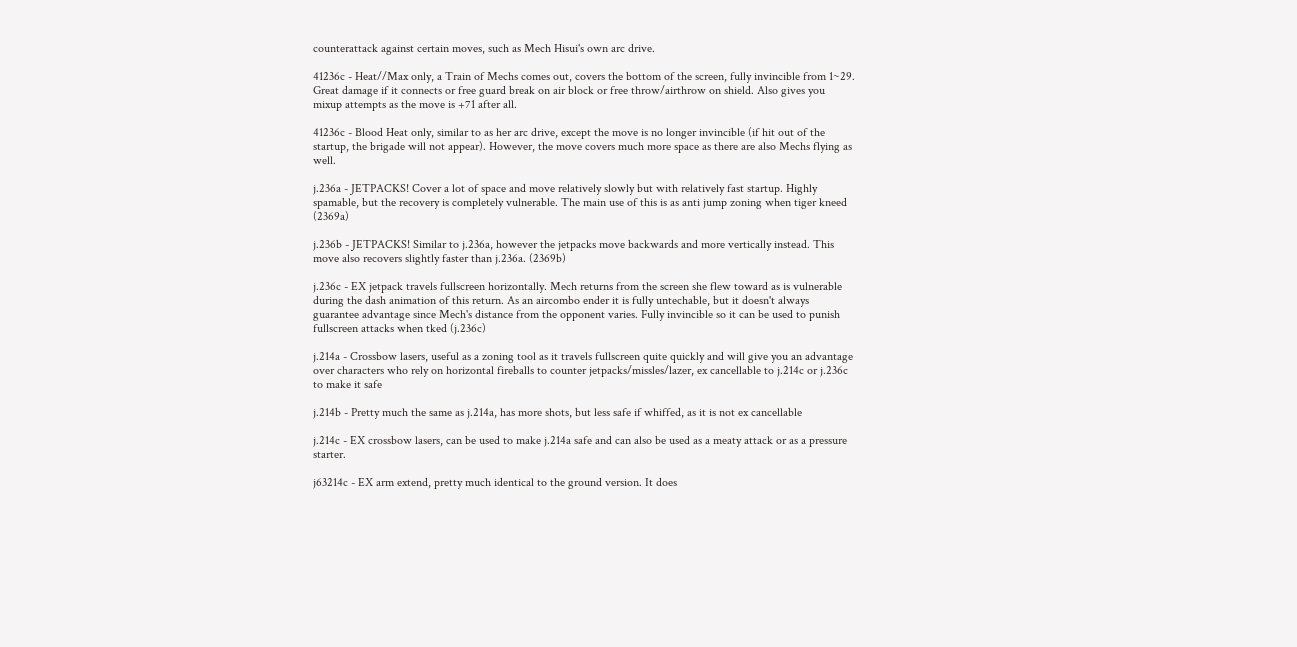counterattack against certain moves, such as Mech Hisui's own arc drive.

41236c - Heat//Max only, a Train of Mechs comes out, covers the bottom of the screen, fully invincible from 1~29. Great damage if it connects or free guard break on air block or free throw/airthrow on shield. Also gives you mixup attempts as the move is +71 after all.

41236c - Blood Heat only, similar to as her arc drive, except the move is no longer invincible (if hit out of the startup, the brigade will not appear). However, the move covers much more space as there are also Mechs flying as well.

j.236a - JETPACKS! Cover a lot of space and move relatively slowly but with relatively fast startup. Highly spamable, but the recovery is completely vulnerable. The main use of this is as anti jump zoning when tiger kneed (2369a)

j.236b - JETPACKS! Similar to j.236a, however the jetpacks move backwards and more vertically instead. This move also recovers slightly faster than j.236a. (2369b)

j.236c - EX jetpack travels fullscreen horizontally. Mech returns from the screen she flew toward as is vulnerable during the dash animation of this return. As an aircombo ender it is fully untechable, but it doesn't always guarantee advantage since Mech's distance from the opponent varies. Fully invincible so it can be used to punish fullscreen attacks when tked (j.236c)

j.214a - Crossbow lasers, useful as a zoning tool as it travels fullscreen quite quickly and will give you an advantage over characters who rely on horizontal fireballs to counter jetpacks/missles/lazer, ex cancellable to j.214c or j.236c to make it safe

j.214b - Pretty much the same as j.214a, has more shots, but less safe if whiffed, as it is not ex cancellable

j.214c - EX crossbow lasers, can be used to make j.214a safe and can also be used as a meaty attack or as a pressure starter.

j63214c - EX arm extend, pretty much identical to the ground version. It does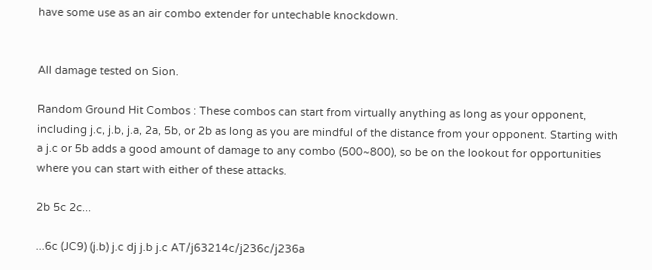have some use as an air combo extender for untechable knockdown.


All damage tested on Sion.

Random Ground Hit Combos : These combos can start from virtually anything as long as your opponent, including j.c, j.b, j.a, 2a, 5b, or 2b as long as you are mindful of the distance from your opponent. Starting with a j.c or 5b adds a good amount of damage to any combo (500~800), so be on the lookout for opportunities where you can start with either of these attacks.

2b 5c 2c...

...6c (JC9) (j.b) j.c dj j.b j.c AT/j63214c/j236c/j236a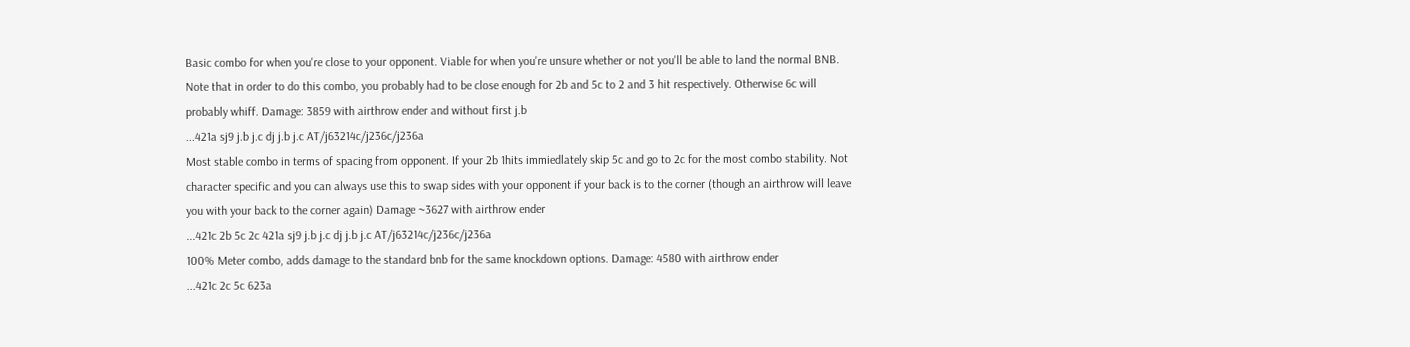Basic combo for when you're close to your opponent. Viable for when you're unsure whether or not you'll be able to land the normal BNB. Note that in order to do this combo, you probably had to be close enough for 2b and 5c to 2 and 3 hit respectively. Otherwise 6c will probably whiff. Damage: 3859 with airthrow ender and without first j.b
...421a sj9 j.b j.c dj j.b j.c AT/j63214c/j236c/j236a
Most stable combo in terms of spacing from opponent. If your 2b 1hits immiedlately skip 5c and go to 2c for the most combo stability. Not character specific and you can always use this to swap sides with your opponent if your back is to the corner (though an airthrow will leave you with your back to the corner again) Damage ~3627 with airthrow ender
...421c 2b 5c 2c 421a sj9 j.b j.c dj j.b j.c AT/j63214c/j236c/j236a
100% Meter combo, adds damage to the standard bnb for the same knockdown options. Damage: 4580 with airthrow ender
...421c 2c 5c 623a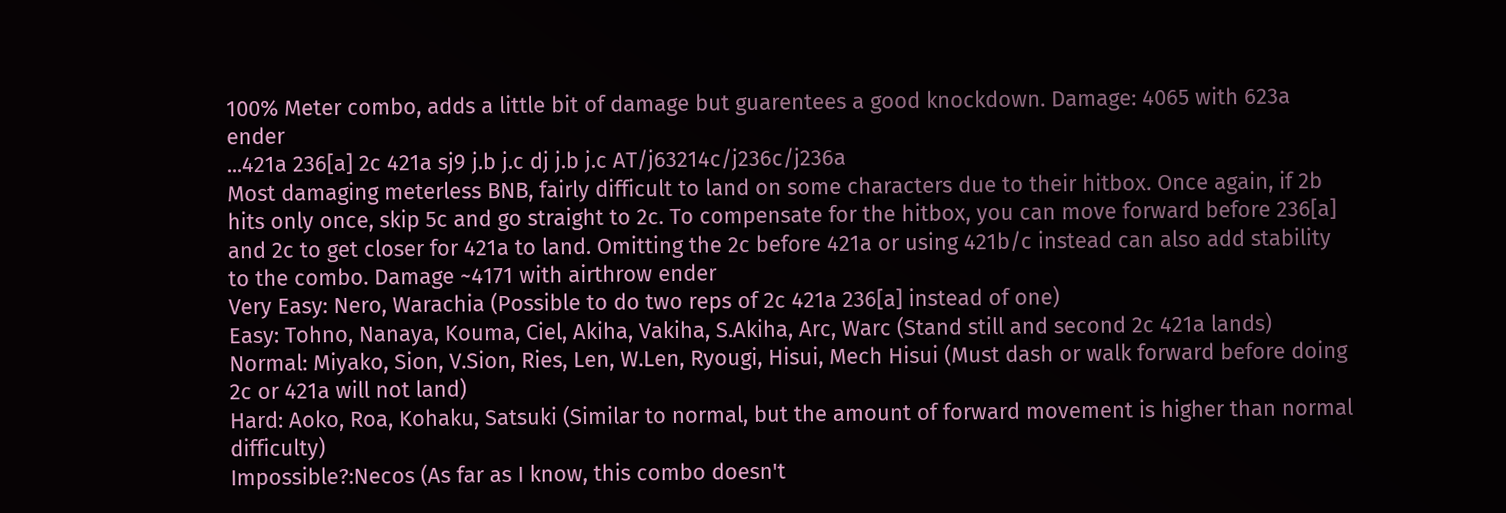100% Meter combo, adds a little bit of damage but guarentees a good knockdown. Damage: 4065 with 623a ender
...421a 236[a] 2c 421a sj9 j.b j.c dj j.b j.c AT/j63214c/j236c/j236a
Most damaging meterless BNB, fairly difficult to land on some characters due to their hitbox. Once again, if 2b hits only once, skip 5c and go straight to 2c. To compensate for the hitbox, you can move forward before 236[a] and 2c to get closer for 421a to land. Omitting the 2c before 421a or using 421b/c instead can also add stability to the combo. Damage ~4171 with airthrow ender
Very Easy: Nero, Warachia (Possible to do two reps of 2c 421a 236[a] instead of one)
Easy: Tohno, Nanaya, Kouma, Ciel, Akiha, Vakiha, S.Akiha, Arc, Warc (Stand still and second 2c 421a lands)
Normal: Miyako, Sion, V.Sion, Ries, Len, W.Len, Ryougi, Hisui, Mech Hisui (Must dash or walk forward before doing 2c or 421a will not land)
Hard: Aoko, Roa, Kohaku, Satsuki (Similar to normal, but the amount of forward movement is higher than normal difficulty)
Impossible?:Necos (As far as I know, this combo doesn't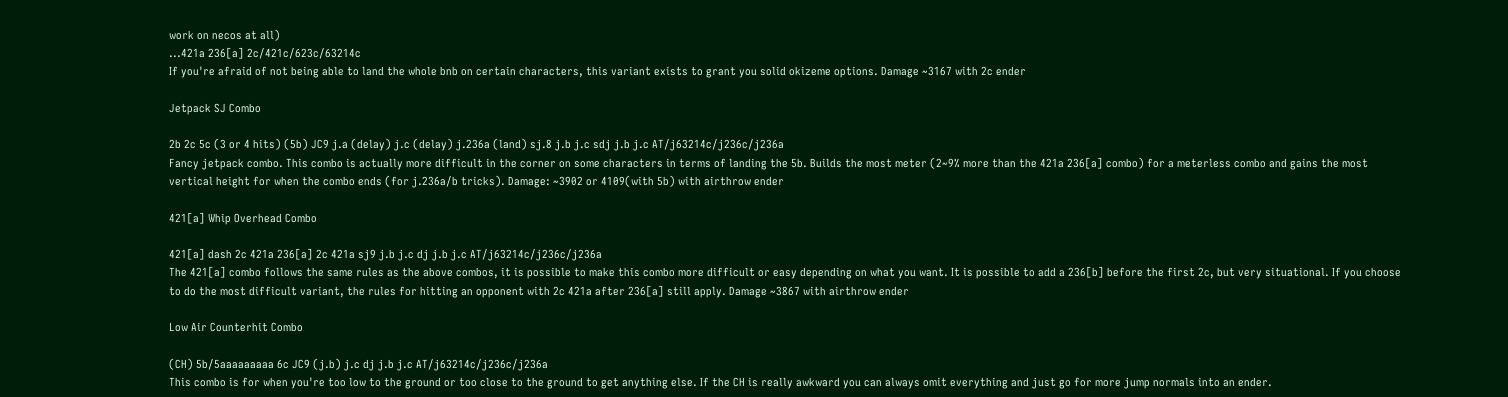work on necos at all)
...421a 236[a] 2c/421c/623c/63214c
If you're afraid of not being able to land the whole bnb on certain characters, this variant exists to grant you solid okizeme options. Damage ~3167 with 2c ender

Jetpack SJ Combo

2b 2c 5c (3 or 4 hits) (5b) JC9 j.a (delay) j.c (delay) j.236a (land) sj.8 j.b j.c sdj j.b j.c AT/j63214c/j236c/j236a
Fancy jetpack combo. This combo is actually more difficult in the corner on some characters in terms of landing the 5b. Builds the most meter (2~9% more than the 421a 236[a] combo) for a meterless combo and gains the most vertical height for when the combo ends (for j.236a/b tricks). Damage: ~3902 or 4109(with 5b) with airthrow ender

421[a] Whip Overhead Combo

421[a] dash 2c 421a 236[a] 2c 421a sj9 j.b j.c dj j.b j.c AT/j63214c/j236c/j236a
The 421[a] combo follows the same rules as the above combos, it is possible to make this combo more difficult or easy depending on what you want. It is possible to add a 236[b] before the first 2c, but very situational. If you choose to do the most difficult variant, the rules for hitting an opponent with 2c 421a after 236[a] still apply. Damage ~3867 with airthrow ender

Low Air Counterhit Combo

(CH) 5b/5aaaaaaaaa 6c JC9 (j.b) j.c dj j.b j.c AT/j63214c/j236c/j236a
This combo is for when you're too low to the ground or too close to the ground to get anything else. If the CH is really awkward you can always omit everything and just go for more jump normals into an ender.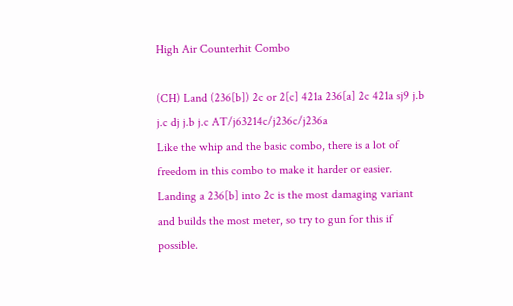High Air Counterhit Combo

(CH) Land (236[b]) 2c or 2[c] 421a 236[a] 2c 421a sj9 j.b j.c dj j.b j.c AT/j63214c/j236c/j236a
Like the whip and the basic combo, there is a lot of freedom in this combo to make it harder or easier. Landing a 236[b] into 2c is the most damaging variant and builds the most meter, so try to gun for this if possible.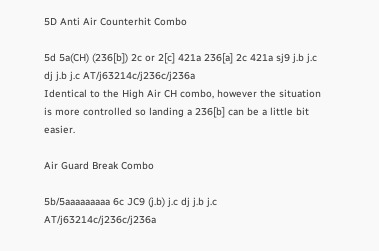5D Anti Air Counterhit Combo

5d 5a(CH) (236[b]) 2c or 2[c] 421a 236[a] 2c 421a sj9 j.b j.c dj j.b j.c AT/j63214c/j236c/j236a
Identical to the High Air CH combo, however the situation is more controlled so landing a 236[b] can be a little bit easier.

Air Guard Break Combo

5b/5aaaaaaaaa 6c JC9 (j.b) j.c dj j.b j.c AT/j63214c/j236c/j236a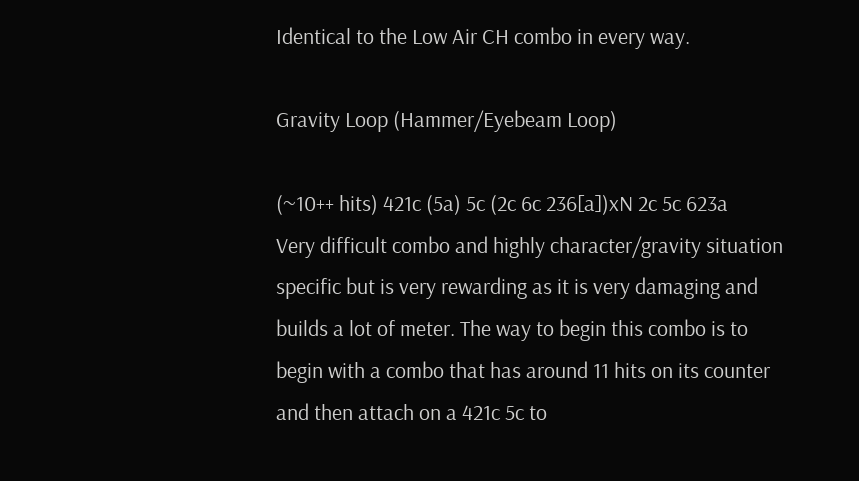Identical to the Low Air CH combo in every way.

Gravity Loop (Hammer/Eyebeam Loop)

(~10++ hits) 421c (5a) 5c (2c 6c 236[a])xN 2c 5c 623a
Very difficult combo and highly character/gravity situation specific but is very rewarding as it is very damaging and builds a lot of meter. The way to begin this combo is to begin with a combo that has around 11 hits on its counter and then attach on a 421c 5c to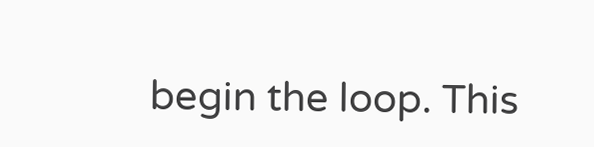begin the loop. This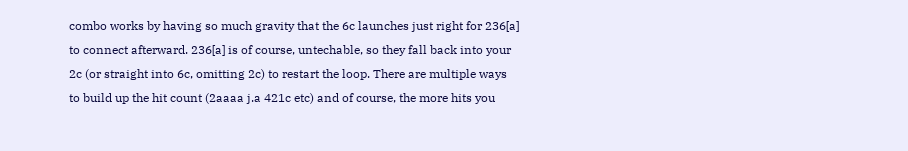combo works by having so much gravity that the 6c launches just right for 236[a] to connect afterward. 236[a] is of course, untechable, so they fall back into your 2c (or straight into 6c, omitting 2c) to restart the loop. There are multiple ways to build up the hit count (2aaaa j.a 421c etc) and of course, the more hits you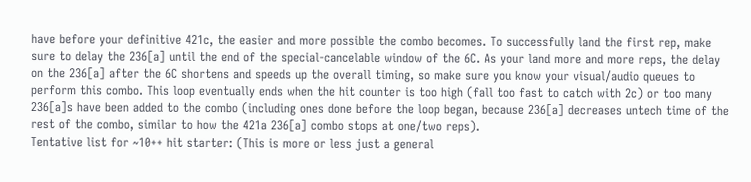have before your definitive 421c, the easier and more possible the combo becomes. To successfully land the first rep, make sure to delay the 236[a] until the end of the special-cancelable window of the 6C. As your land more and more reps, the delay on the 236[a] after the 6C shortens and speeds up the overall timing, so make sure you know your visual/audio queues to perform this combo. This loop eventually ends when the hit counter is too high (fall too fast to catch with 2c) or too many 236[a]s have been added to the combo (including ones done before the loop began, because 236[a] decreases untech time of the rest of the combo, similar to how the 421a 236[a] combo stops at one/two reps).
Tentative list for ~10++ hit starter: (This is more or less just a general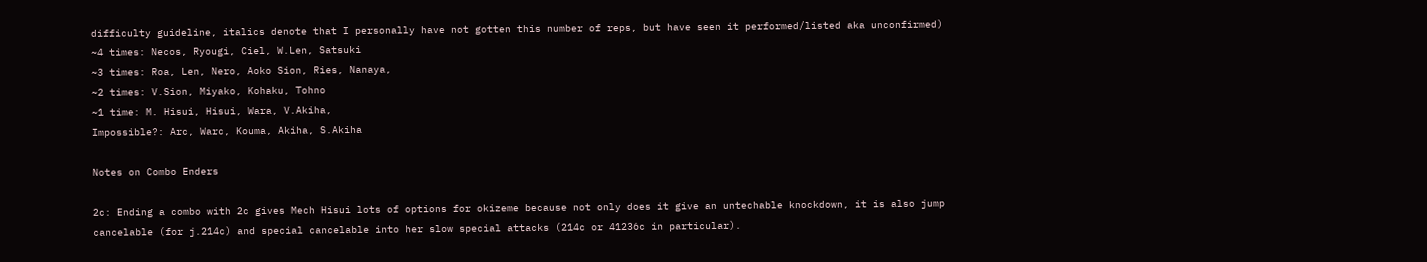difficulty guideline, italics denote that I personally have not gotten this number of reps, but have seen it performed/listed aka unconfirmed)
~4 times: Necos, Ryougi, Ciel, W.Len, Satsuki
~3 times: Roa, Len, Nero, Aoko Sion, Ries, Nanaya,
~2 times: V.Sion, Miyako, Kohaku, Tohno
~1 time: M. Hisui, Hisui, Wara, V.Akiha,
Impossible?: Arc, Warc, Kouma, Akiha, S.Akiha

Notes on Combo Enders

2c: Ending a combo with 2c gives Mech Hisui lots of options for okizeme because not only does it give an untechable knockdown, it is also jump cancelable (for j.214c) and special cancelable into her slow special attacks (214c or 41236c in particular).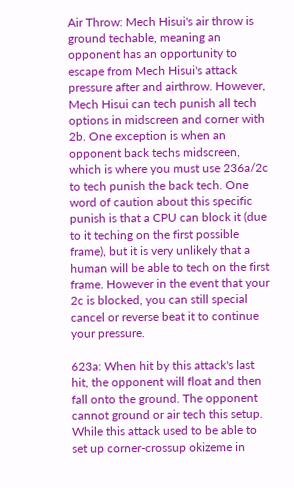Air Throw: Mech Hisui's air throw is ground techable, meaning an opponent has an opportunity to escape from Mech Hisui's attack pressure after and airthrow. However, Mech Hisui can tech punish all tech options in midscreen and corner with 2b. One exception is when an opponent back techs midscreen, which is where you must use 236a/2c to tech punish the back tech. One word of caution about this specific punish is that a CPU can block it (due to it teching on the first possible frame), but it is very unlikely that a human will be able to tech on the first frame. However in the event that your 2c is blocked, you can still special cancel or reverse beat it to continue your pressure.

623a: When hit by this attack's last hit, the opponent will float and then fall onto the ground. The opponent cannot ground or air tech this setup. While this attack used to be able to set up corner-crossup okizeme in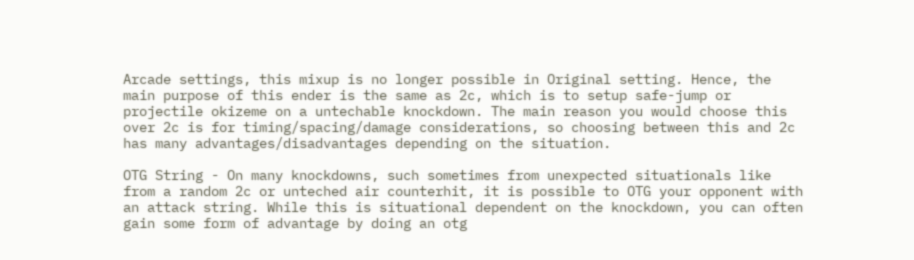Arcade settings, this mixup is no longer possible in Original setting. Hence, the main purpose of this ender is the same as 2c, which is to setup safe-jump or projectile okizeme on a untechable knockdown. The main reason you would choose this over 2c is for timing/spacing/damage considerations, so choosing between this and 2c has many advantages/disadvantages depending on the situation.

OTG String - On many knockdowns, such sometimes from unexpected situationals like from a random 2c or unteched air counterhit, it is possible to OTG your opponent with an attack string. While this is situational dependent on the knockdown, you can often gain some form of advantage by doing an otg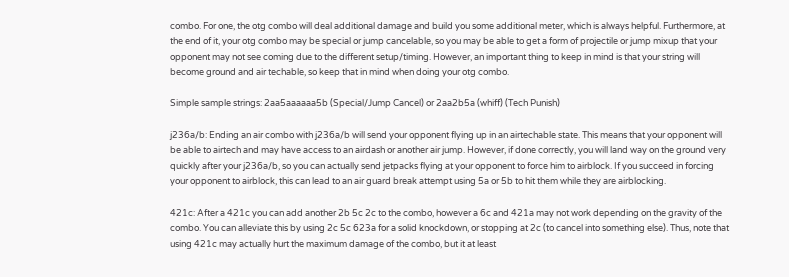combo. For one, the otg combo will deal additional damage and build you some additional meter, which is always helpful. Furthermore, at the end of it, your otg combo may be special or jump cancelable, so you may be able to get a form of projectile or jump mixup that your opponent may not see coming due to the different setup/timing. However, an important thing to keep in mind is that your string will become ground and air techable, so keep that in mind when doing your otg combo.

Simple sample strings: 2aa5aaaaaa5b (Special/Jump Cancel) or 2aa2b5a (whiff) (Tech Punish)

j236a/b: Ending an air combo with j236a/b will send your opponent flying up in an airtechable state. This means that your opponent will be able to airtech and may have access to an airdash or another air jump. However, if done correctly, you will land way on the ground very quickly after your j236a/b, so you can actually send jetpacks flying at your opponent to force him to airblock. If you succeed in forcing your opponent to airblock, this can lead to an air guard break attempt using 5a or 5b to hit them while they are airblocking.

421c: After a 421c you can add another 2b 5c 2c to the combo, however a 6c and 421a may not work depending on the gravity of the combo. You can alleviate this by using 2c 5c 623a for a solid knockdown, or stopping at 2c (to cancel into something else). Thus, note that using 421c may actually hurt the maximum damage of the combo, but it at least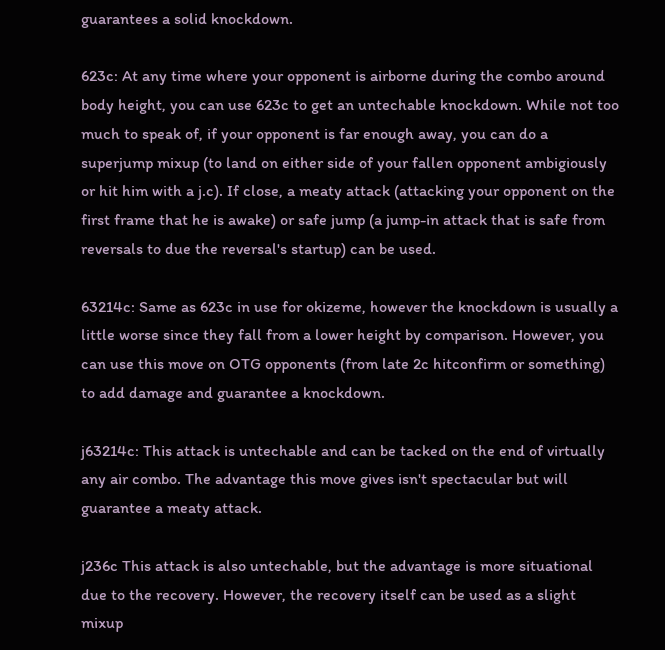guarantees a solid knockdown.

623c: At any time where your opponent is airborne during the combo around body height, you can use 623c to get an untechable knockdown. While not too much to speak of, if your opponent is far enough away, you can do a superjump mixup (to land on either side of your fallen opponent ambigiously or hit him with a j.c). If close, a meaty attack (attacking your opponent on the first frame that he is awake) or safe jump (a jump-in attack that is safe from reversals to due the reversal's startup) can be used.

63214c: Same as 623c in use for okizeme, however the knockdown is usually a little worse since they fall from a lower height by comparison. However, you can use this move on OTG opponents (from late 2c hitconfirm or something) to add damage and guarantee a knockdown.

j63214c: This attack is untechable and can be tacked on the end of virtually any air combo. The advantage this move gives isn't spectacular but will guarantee a meaty attack.

j236c This attack is also untechable, but the advantage is more situational due to the recovery. However, the recovery itself can be used as a slight mixup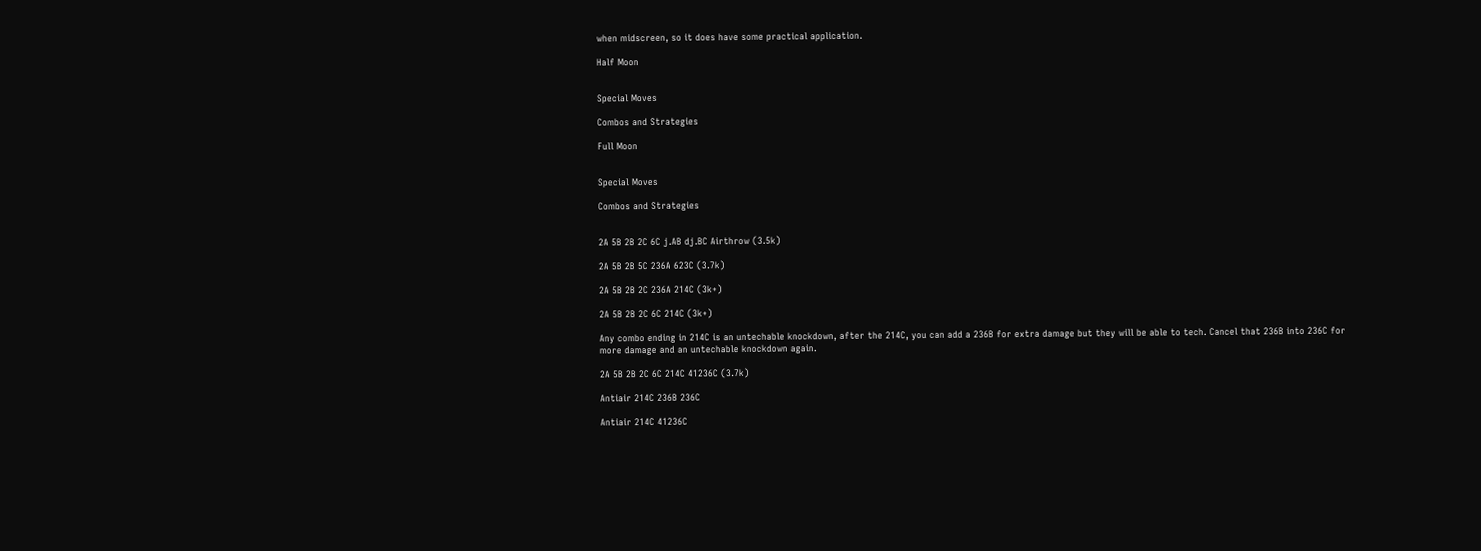when midscreen, so it does have some practical application.

Half Moon


Special Moves

Combos and Strategies

Full Moon


Special Moves

Combos and Strategies


2A 5B 2B 2C 6C j.AB dj.BC Airthrow (3.5k)

2A 5B 2B 5C 236A 623C (3.7k)

2A 5B 2B 2C 236A 214C (3k+)

2A 5B 2B 2C 6C 214C (3k+)

Any combo ending in 214C is an untechable knockdown, after the 214C, you can add a 236B for extra damage but they will be able to tech. Cancel that 236B into 236C for more damage and an untechable knockdown again.

2A 5B 2B 2C 6C 214C 41236C (3.7k)

Antiair 214C 236B 236C

Antiair 214C 41236C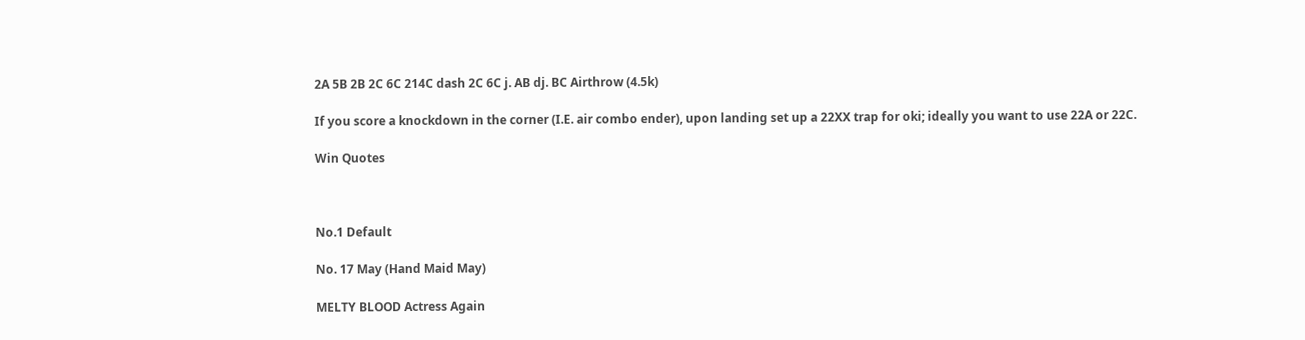2A 5B 2B 2C 6C 214C dash 2C 6C j. AB dj. BC Airthrow (4.5k)

If you score a knockdown in the corner (I.E. air combo ender), upon landing set up a 22XX trap for oki; ideally you want to use 22A or 22C.

Win Quotes



No.1 Default

No. 17 May (Hand Maid May)

MELTY BLOOD Actress Again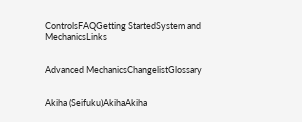ControlsFAQGetting StartedSystem and MechanicsLinks


Advanced MechanicsChangelistGlossary


Akiha (Seifuku)AkihaAkiha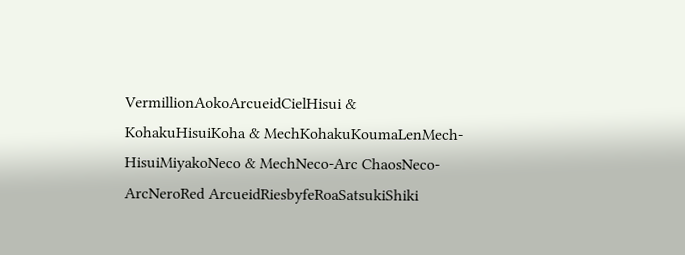VermillionAokoArcueidCielHisui & KohakuHisuiKoha & MechKohakuKoumaLenMech-HisuiMiyakoNeco & MechNeco-Arc ChaosNeco-ArcNeroRed ArcueidRiesbyfeRoaSatsukiShiki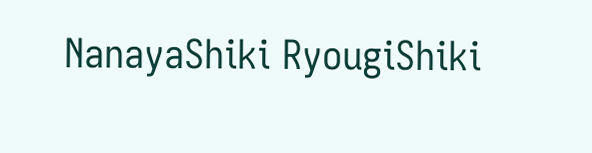NanayaShiki RyougiShiki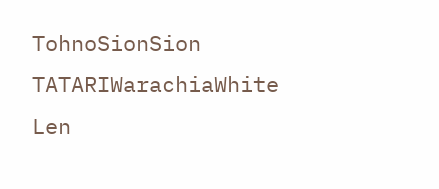TohnoSionSion TATARIWarachiaWhite Len